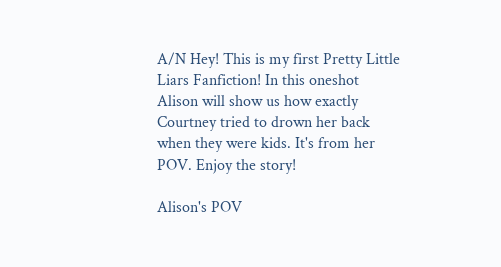A/N Hey! This is my first Pretty Little Liars Fanfiction! In this oneshot Alison will show us how exactly Courtney tried to drown her back when they were kids. It's from her POV. Enjoy the story!

Alison's POV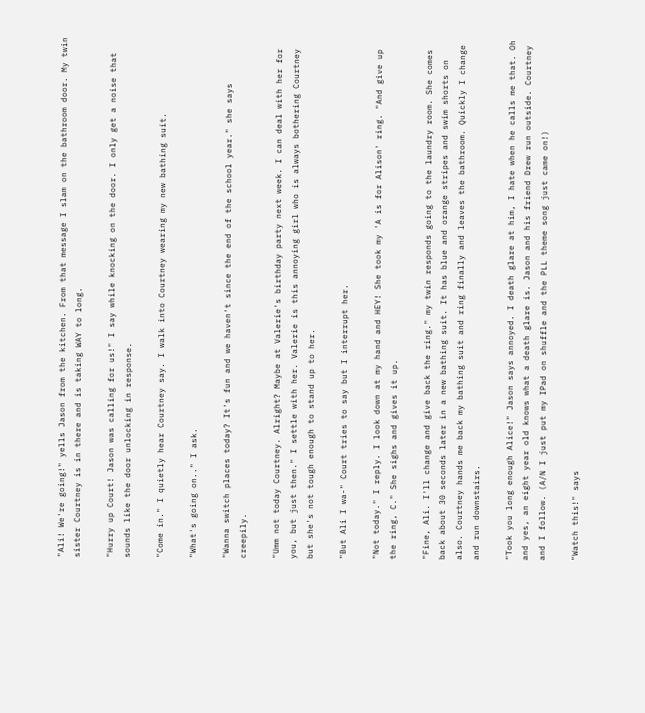"Ali! We're going!" yells Jason from the kitchen. From that message I slam on the bathroom door. My twin sister Courtney is in there and is taking WAY to long.

"Hurry up Court! Jason was calling for us!" I say while knocking on the door. I only get a noise that sounds like the door unlocking in response.

"Come in." I quietly hear Courtney say. I walk into Courtney wearing my new bathing suit.

"What's going on.." I ask.

"Wanna switch places today? It's fun and we haven't since the end of the school year." she says creepily.

"Umm not today Courtney. Alright? Maybe at Valerie's birthday party next week. I can deal with her for you, but just then." I settle with her. Valerie is this annoying girl who is always bothering Courtney but she's not tough enough to stand up to her.

"But Ali I wa-" Court tries to say but I interrupt her.

"Not today." I reply. I look down at my hand and HEY! She took my 'A is for Alison' ring. "And give up the ring, C." She sighs and gives it up.

"Fine, Ali. I'll change and give back the ring." my twin responds going to the laundry room. She comes back about 30 seconds later in a new bathing suit. It has blue and orange stripes and swim shorts on also. Courtney hands me back my bathing suit and ring finally and leaves the bathroom. Quickly I change and run downstairs.

"Took you long enough Alice!" Jason says annoyed. I death glare at him, I hate when he calls me that. Oh and yes, an eight year old knows what a death glare is. Jason and his friend Drew run outside. Courtney and I follow. (A/N I just put my IPad on shuffle and the PLL theme song just came on!)

"Watch this!" says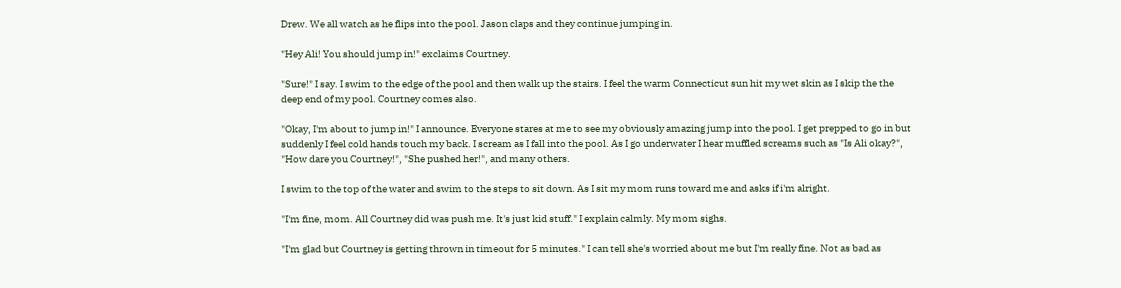Drew. We all watch as he flips into the pool. Jason claps and they continue jumping in.

"Hey Ali! You should jump in!" exclaims Courtney.

"Sure!" I say. I swim to the edge of the pool and then walk up the stairs. I feel the warm Connecticut sun hit my wet skin as I skip the the deep end of my pool. Courtney comes also.

"Okay, I'm about to jump in!" I announce. Everyone stares at me to see my obviously amazing jump into the pool. I get prepped to go in but suddenly I feel cold hands touch my back. I scream as I fall into the pool. As I go underwater I hear muffled screams such as "Is Ali okay?", "How dare you Courtney!", "She pushed her!", and many others.

I swim to the top of the water and swim to the steps to sit down. As I sit my mom runs toward me and asks if i'm alright.

"I'm fine, mom. All Courtney did was push me. It's just kid stuff." I explain calmly. My mom sighs.

"I'm glad but Courtney is getting thrown in timeout for 5 minutes." I can tell she's worried about me but I'm really fine. Not as bad as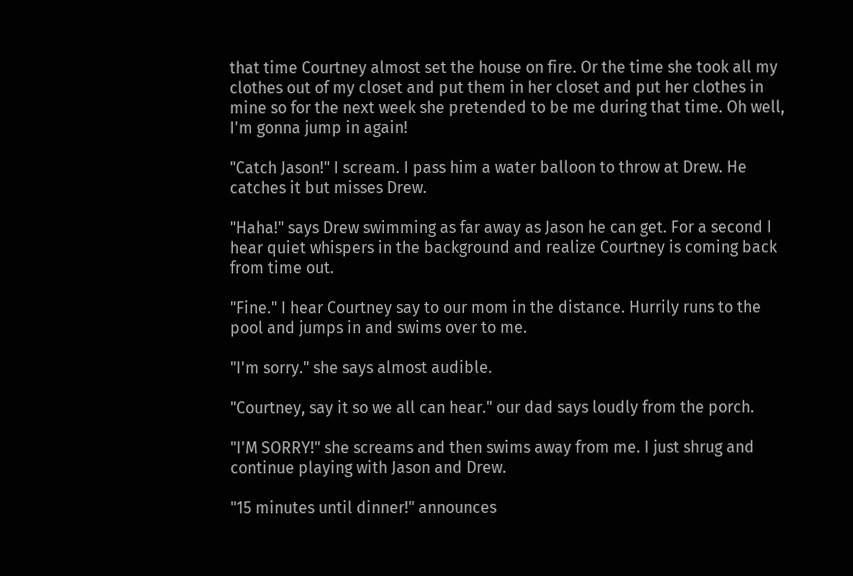that time Courtney almost set the house on fire. Or the time she took all my clothes out of my closet and put them in her closet and put her clothes in mine so for the next week she pretended to be me during that time. Oh well, I'm gonna jump in again!

"Catch Jason!" I scream. I pass him a water balloon to throw at Drew. He catches it but misses Drew.

"Haha!" says Drew swimming as far away as Jason he can get. For a second I hear quiet whispers in the background and realize Courtney is coming back from time out.

"Fine." I hear Courtney say to our mom in the distance. Hurrily runs to the pool and jumps in and swims over to me.

"I'm sorry." she says almost audible.

"Courtney, say it so we all can hear." our dad says loudly from the porch.

"I'M SORRY!" she screams and then swims away from me. I just shrug and continue playing with Jason and Drew.

"15 minutes until dinner!" announces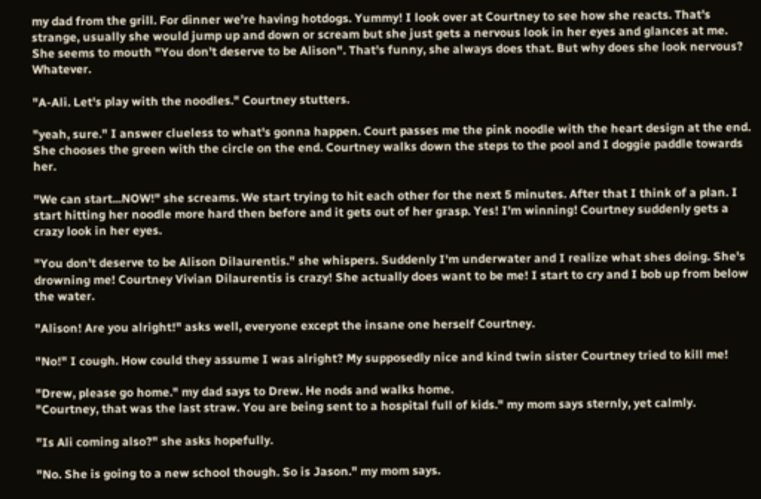my dad from the grill. For dinner we're having hotdogs. Yummy! I look over at Courtney to see how she reacts. That's strange, usually she would jump up and down or scream but she just gets a nervous look in her eyes and glances at me. She seems to mouth "You don't deserve to be Alison". That's funny, she always does that. But why does she look nervous? Whatever.

"A-Ali. Let's play with the noodles." Courtney stutters.

"yeah, sure." I answer clueless to what's gonna happen. Court passes me the pink noodle with the heart design at the end. She chooses the green with the circle on the end. Courtney walks down the steps to the pool and I doggie paddle towards her.

"We can start...NOW!" she screams. We start trying to hit each other for the next 5 minutes. After that I think of a plan. I start hitting her noodle more hard then before and it gets out of her grasp. Yes! I'm winning! Courtney suddenly gets a crazy look in her eyes.

"You don't deserve to be Alison Dilaurentis." she whispers. Suddenly I'm underwater and I realize what shes doing. She's drowning me! Courtney Vivian Dilaurentis is crazy! She actually does want to be me! I start to cry and I bob up from below the water.

"Alison! Are you alright!" asks well, everyone except the insane one herself Courtney.

"No!" I cough. How could they assume I was alright? My supposedly nice and kind twin sister Courtney tried to kill me!

"Drew, please go home." my dad says to Drew. He nods and walks home.
"Courtney, that was the last straw. You are being sent to a hospital full of kids." my mom says sternly, yet calmly.

"Is Ali coming also?" she asks hopefully.

"No. She is going to a new school though. So is Jason." my mom says.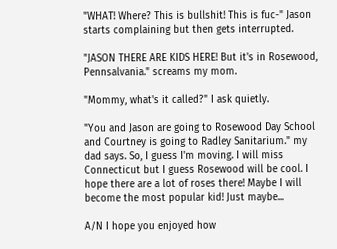"WHAT! Where? This is bullshit! This is fuc-" Jason starts complaining but then gets interrupted.

"JASON THERE ARE KIDS HERE! But it's in Rosewood, Pennsalvania." screams my mom.

"Mommy, what's it called?" I ask quietly.

"You and Jason are going to Rosewood Day School and Courtney is going to Radley Sanitarium." my dad says. So, I guess I'm moving. I will miss Connecticut but I guess Rosewood will be cool. I hope there are a lot of roses there! Maybe I will become the most popular kid! Just maybe...

A/N I hope you enjoyed how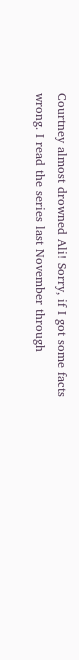Courtney almost drowned Ali! Sorry, if I got some facts wrong. I read the series last November through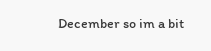December so im a bit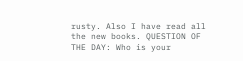rusty. Also I have read all the new books. QUESTION OF THE DAY: Who is your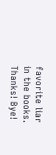favorite liar in the books. Thanks! Bye!